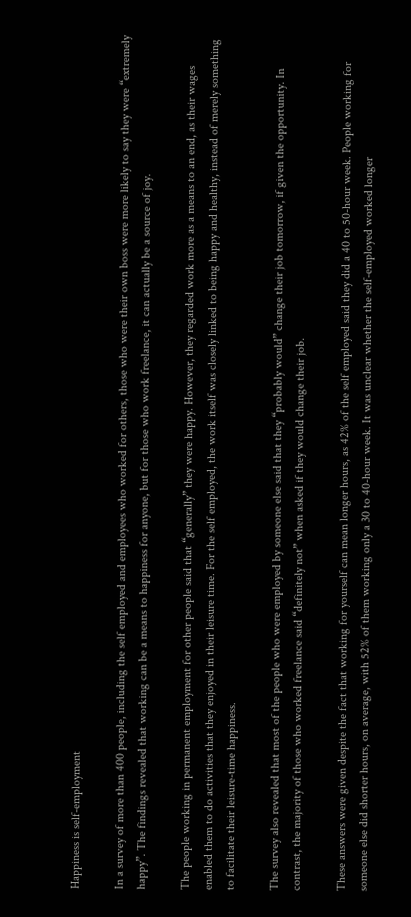Happiness is self-employment

In a survey of more than 400 people, including the self employed and employees who worked for others, those who were their own boss were more likely to say they were “extremely happy”. The findings revealed that working can be a means to happiness for anyone, but for those who work freelance, it can actually be a source of joy.

The people working in permanent employment for other people said that “generally” they were happy. However, they regarded work more as a means to an end, as their wages enabled them to do activities that they enjoyed in their leisure time. For the self employed, the work itself was closely linked to being happy and healthy, instead of merely something to facilitate their leisure-time happiness.

The survey also revealed that most of the people who were employed by someone else said that they “probably would” change their job tomorrow, if given the opportunity. In contrast, the majority of those who worked freelance said “definitely not” when asked if they would change their job.

These answers were given despite the fact that working for yourself can mean longer hours, as 42% of the self employed said they did a 40 to 50-hour week. People working for someone else did shorter hours, on average, with 52% of them working only a 30 to 40-hour week. It was unclear whether the self-employed worked longer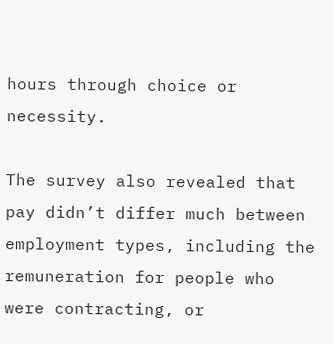hours through choice or necessity.

The survey also revealed that pay didn’t differ much between employment types, including the remuneration for people who were contracting, or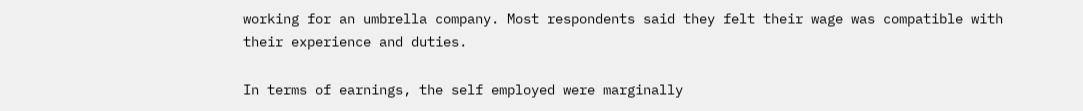working for an umbrella company. Most respondents said they felt their wage was compatible with their experience and duties.

In terms of earnings, the self employed were marginally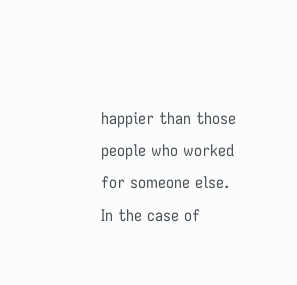happier than those people who worked for someone else. In the case of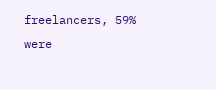freelancers, 59% were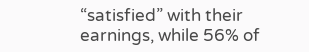“satisfied” with their earnings, while 56% of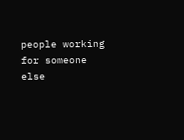people working for someone else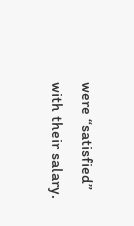were “satisfied” with their salary.